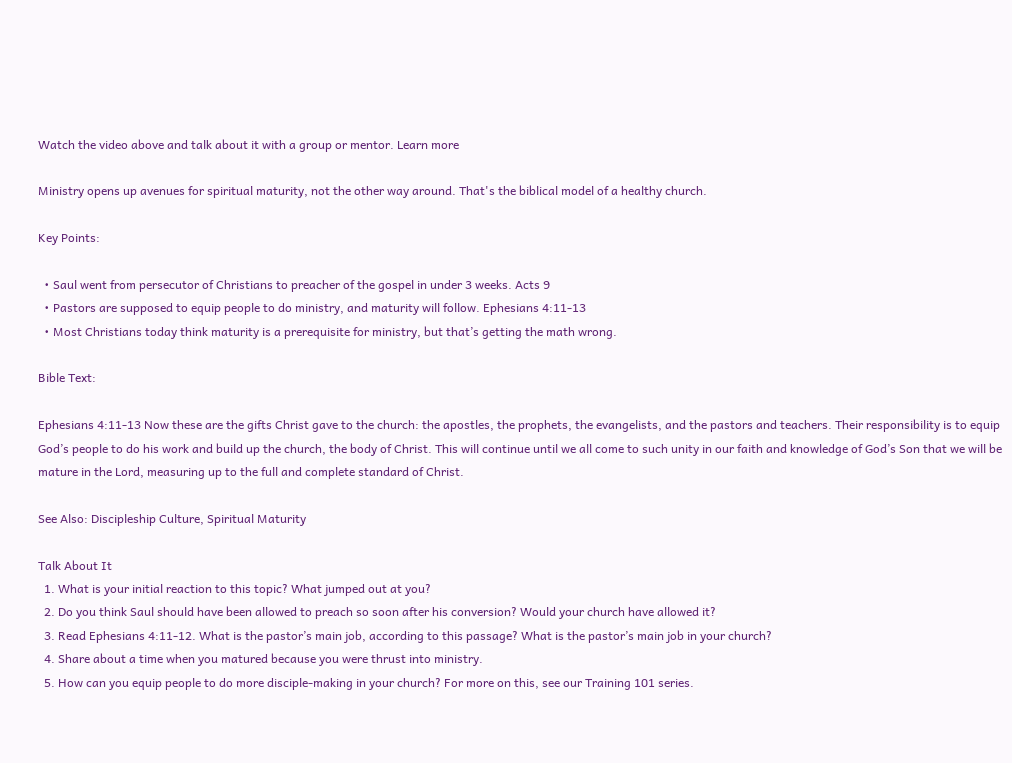Watch the video above and talk about it with a group or mentor. Learn more

Ministry opens up avenues for spiritual maturity, not the other way around. That's the biblical model of a healthy church.

Key Points:

  • Saul went from persecutor of Christians to preacher of the gospel in under 3 weeks. Acts 9
  • Pastors are supposed to equip people to do ministry, and maturity will follow. Ephesians 4:11-13
  • Most Christians today think maturity is a prerequisite for ministry, but that’s getting the math wrong.

Bible Text:

Ephesians 4:11-13 Now these are the gifts Christ gave to the church: the apostles, the prophets, the evangelists, and the pastors and teachers. Their responsibility is to equip God’s people to do his work and build up the church, the body of Christ. This will continue until we all come to such unity in our faith and knowledge of God’s Son that we will be mature in the Lord, measuring up to the full and complete standard of Christ.

See Also: Discipleship Culture, Spiritual Maturity

Talk About It
  1. What is your initial reaction to this topic? What jumped out at you?
  2. Do you think Saul should have been allowed to preach so soon after his conversion? Would your church have allowed it?
  3. Read Ephesians 4:11-12. What is the pastor’s main job, according to this passage? What is the pastor’s main job in your church?
  4. Share about a time when you matured because you were thrust into ministry.
  5. How can you equip people to do more disciple-making in your church? For more on this, see our Training 101 series.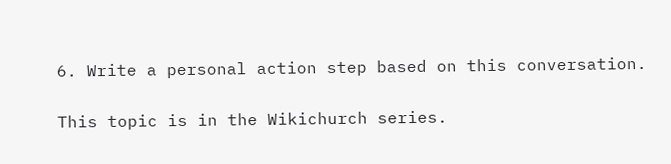6. Write a personal action step based on this conversation.

This topic is in the Wikichurch series.